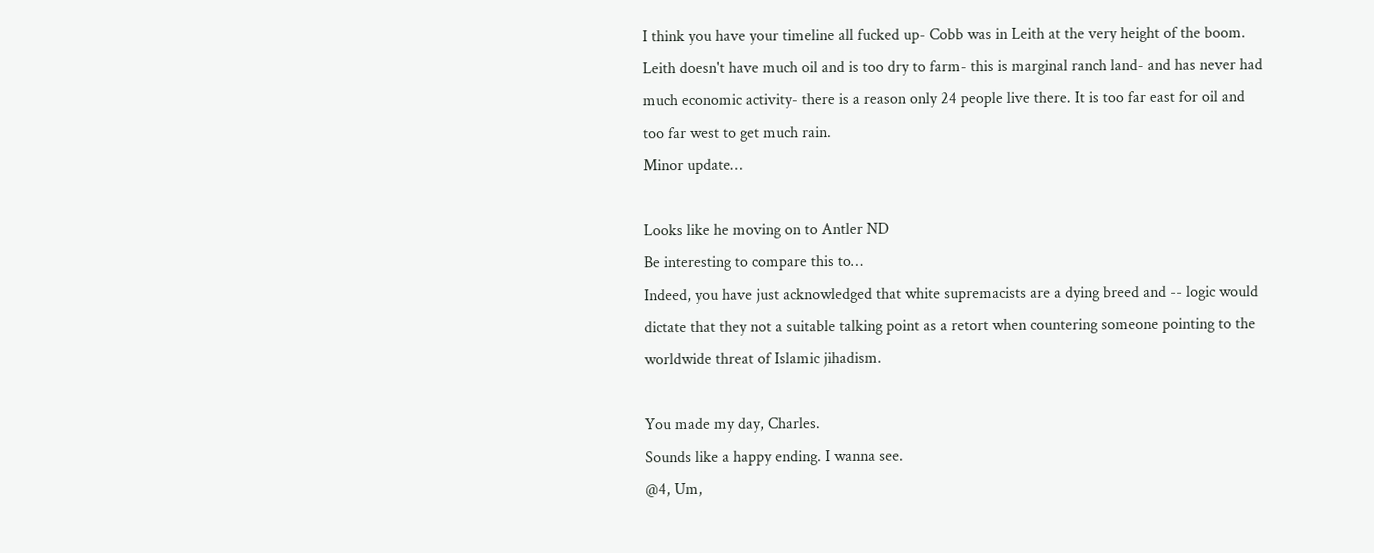I think you have your timeline all fucked up- Cobb was in Leith at the very height of the boom. Leith doesn't have much oil and is too dry to farm- this is marginal ranch land- and has never had much economic activity- there is a reason only 24 people live there. It is too far east for oil and too far west to get much rain.
Minor update…

Looks like he moving on to Antler ND
Be interesting to compare this to…
Indeed, you have just acknowledged that white supremacists are a dying breed and -- logic would dictate that they not a suitable talking point as a retort when countering someone pointing to the worldwide threat of Islamic jihadism.

You made my day, Charles.
Sounds like a happy ending. I wanna see.
@4, Um,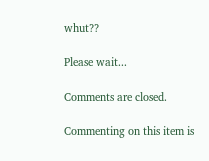whut??

Please wait...

Comments are closed.

Commenting on this item is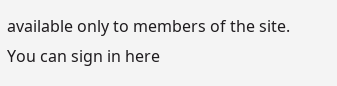available only to members of the site. You can sign in here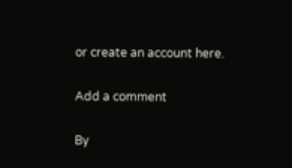or create an account here.

Add a comment

By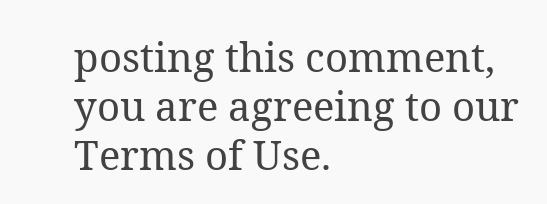posting this comment, you are agreeing to our Terms of Use.